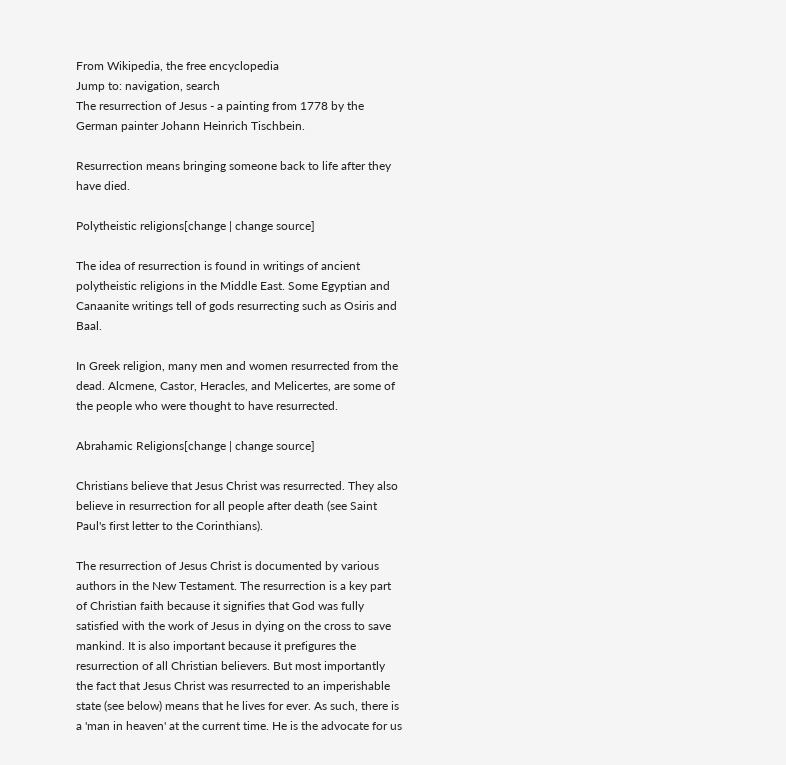From Wikipedia, the free encyclopedia
Jump to: navigation, search
The resurrection of Jesus - a painting from 1778 by the German painter Johann Heinrich Tischbein.

Resurrection means bringing someone back to life after they have died.

Polytheistic religions[change | change source]

The idea of resurrection is found in writings of ancient polytheistic religions in the Middle East. Some Egyptian and Canaanite writings tell of gods resurrecting such as Osiris and Baal.

In Greek religion, many men and women resurrected from the dead. Alcmene, Castor, Heracles, and Melicertes, are some of the people who were thought to have resurrected.

Abrahamic Religions[change | change source]

Christians believe that Jesus Christ was resurrected. They also believe in resurrection for all people after death (see Saint Paul's first letter to the Corinthians).

The resurrection of Jesus Christ is documented by various authors in the New Testament. The resurrection is a key part of Christian faith because it signifies that God was fully satisfied with the work of Jesus in dying on the cross to save mankind. It is also important because it prefigures the resurrection of all Christian believers. But most importantly the fact that Jesus Christ was resurrected to an imperishable state (see below) means that he lives for ever. As such, there is a 'man in heaven' at the current time. He is the advocate for us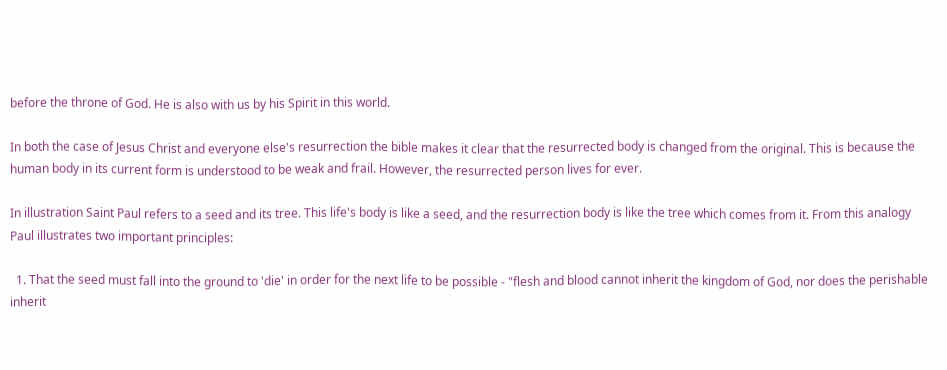before the throne of God. He is also with us by his Spirit in this world.

In both the case of Jesus Christ and everyone else's resurrection the bible makes it clear that the resurrected body is changed from the original. This is because the human body in its current form is understood to be weak and frail. However, the resurrected person lives for ever.

In illustration Saint Paul refers to a seed and its tree. This life's body is like a seed, and the resurrection body is like the tree which comes from it. From this analogy Paul illustrates two important principles:

  1. That the seed must fall into the ground to 'die' in order for the next life to be possible - "flesh and blood cannot inherit the kingdom of God, nor does the perishable inherit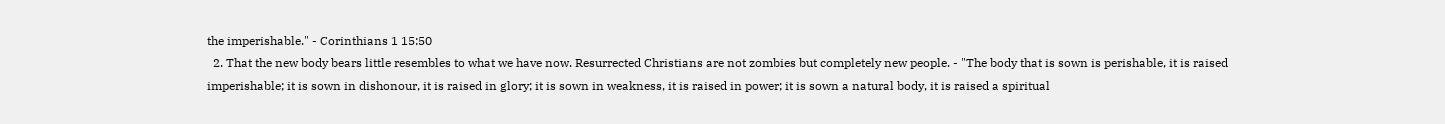the imperishable." - Corinthians 1 15:50
  2. That the new body bears little resembles to what we have now. Resurrected Christians are not zombies but completely new people. - "The body that is sown is perishable, it is raised imperishable; it is sown in dishonour, it is raised in glory; it is sown in weakness, it is raised in power; it is sown a natural body, it is raised a spiritual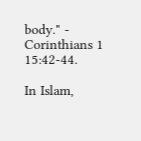body." - Corinthians 1 15:42-44.

In Islam,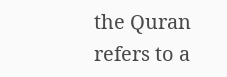the Quran refers to a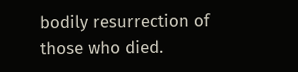bodily resurrection of those who died.